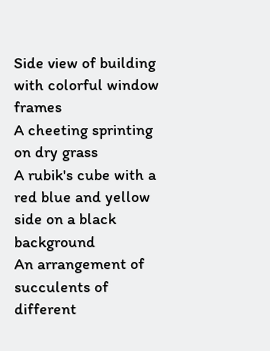Side view of building with colorful window frames
A cheeting sprinting on dry grass
A rubik's cube with a red blue and yellow side on a black background
An arrangement of succulents of different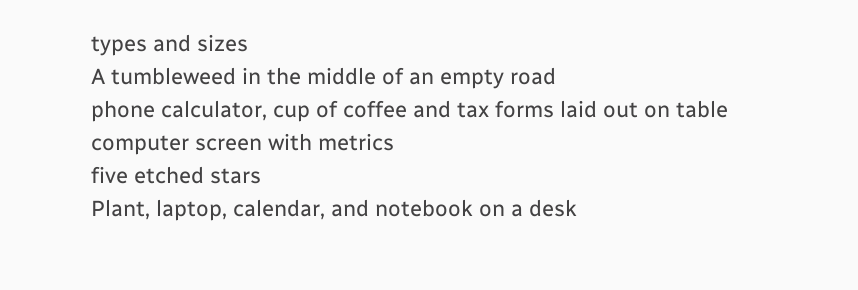types and sizes
A tumbleweed in the middle of an empty road
phone calculator, cup of coffee and tax forms laid out on table
computer screen with metrics
five etched stars
Plant, laptop, calendar, and notebook on a desk